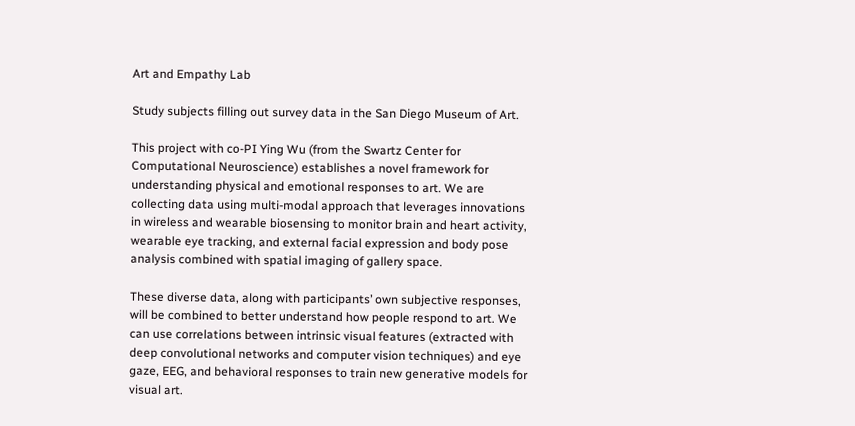Art and Empathy Lab

Study subjects filling out survey data in the San Diego Museum of Art.

This project with co-PI Ying Wu (from the Swartz Center for Computational Neuroscience) establishes a novel framework for understanding physical and emotional responses to art. We are collecting data using multi-modal approach that leverages innovations in wireless and wearable biosensing to monitor brain and heart activity, wearable eye tracking, and external facial expression and body pose analysis combined with spatial imaging of gallery space.

These diverse data, along with participants’ own subjective responses, will be combined to better understand how people respond to art. We can use correlations between intrinsic visual features (extracted with deep convolutional networks and computer vision techniques) and eye gaze, EEG, and behavioral responses to train new generative models for visual art.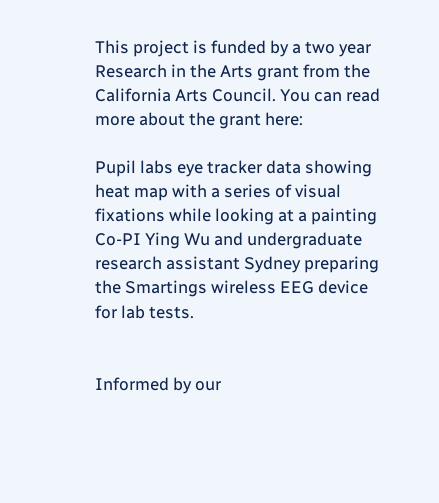This project is funded by a two year Research in the Arts grant from the California Arts Council. You can read more about the grant here:

Pupil labs eye tracker data showing heat map with a series of visual fixations while looking at a painting
Co-PI Ying Wu and undergraduate research assistant Sydney preparing the Smartings wireless EEG device for lab tests.


Informed by our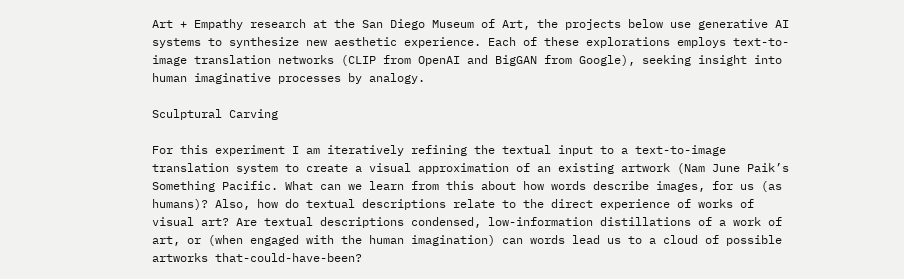Art + Empathy research at the San Diego Museum of Art, the projects below use generative AI systems to synthesize new aesthetic experience. Each of these explorations employs text-to-image translation networks (CLIP from OpenAI and BigGAN from Google), seeking insight into human imaginative processes by analogy.

Sculptural Carving

For this experiment I am iteratively refining the textual input to a text-to-image translation system to create a visual approximation of an existing artwork (Nam June Paik’s Something Pacific. What can we learn from this about how words describe images, for us (as humans)? Also, how do textual descriptions relate to the direct experience of works of visual art? Are textual descriptions condensed, low-information distillations of a work of art, or (when engaged with the human imagination) can words lead us to a cloud of possible artworks that-could-have-been?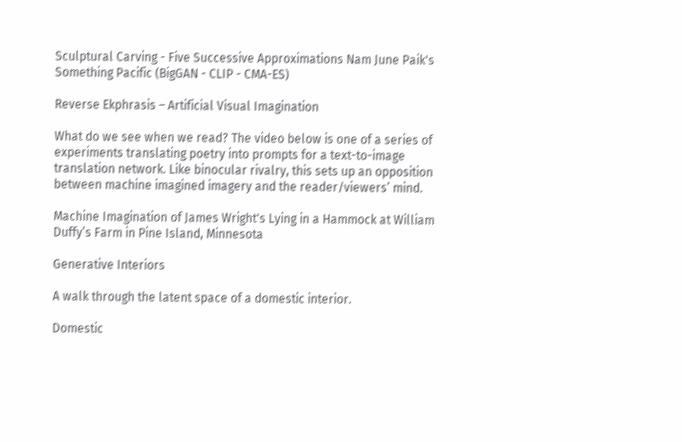Sculptural Carving - Five Successive Approximations Nam June Paik's Something Pacific (BigGAN - CLIP - CMA-ES)

Reverse Ekphrasis – Artificial Visual Imagination

What do we see when we read? The video below is one of a series of experiments translating poetry into prompts for a text-to-image translation network. Like binocular rivalry, this sets up an opposition between machine imagined imagery and the reader/viewers’ mind.

Machine Imagination of James Wright's Lying in a Hammock at William Duffy’s Farm in Pine Island, Minnesota

Generative Interiors

A walk through the latent space of a domestic interior.

Domestic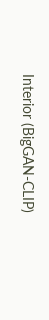Interior (BigGAN-CLIP)